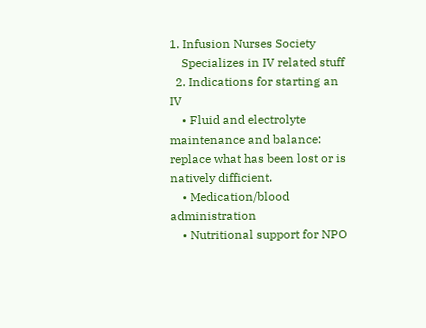1. Infusion Nurses Society
    Specializes in IV related stuff
  2. Indications for starting an IV
    • Fluid and electrolyte maintenance and balance: replace what has been lost or is natively difficient.
    • Medication/blood administration
    • Nutritional support for NPO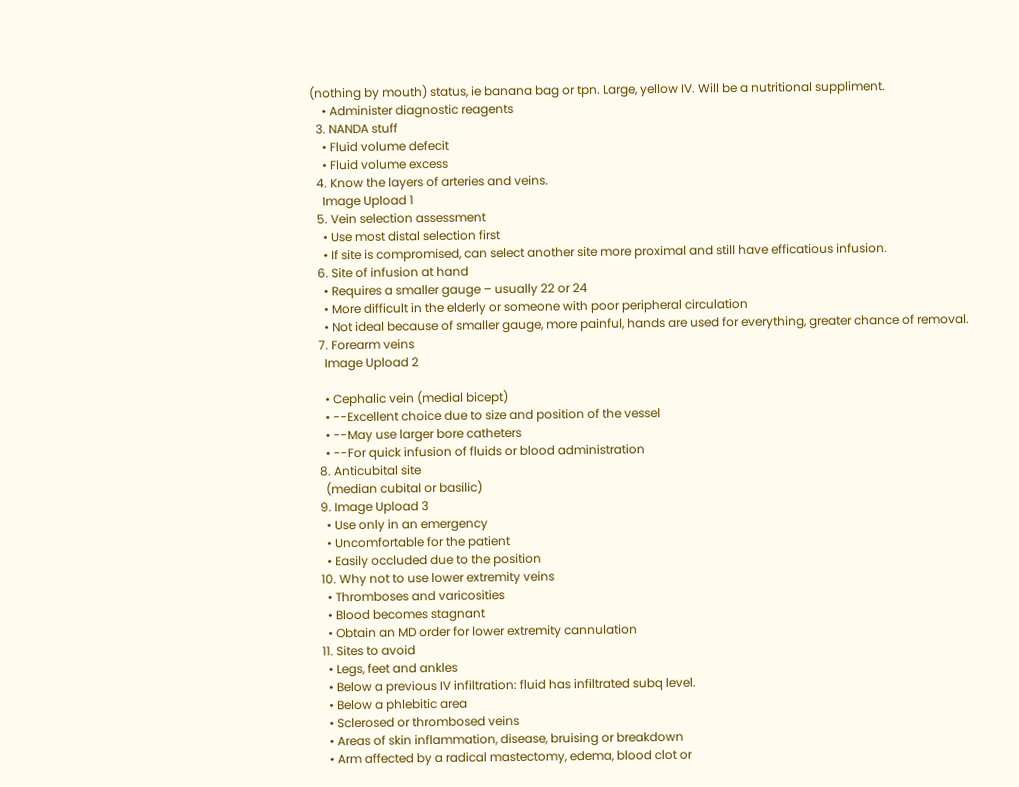(nothing by mouth) status, ie banana bag or tpn. Large, yellow IV. Will be a nutritional suppliment.
    • Administer diagnostic reagents
  3. NANDA stuff
    • Fluid volume defecit
    • Fluid volume excess
  4. Know the layers of arteries and veins.
    Image Upload 1
  5. Vein selection assessment
    • Use most distal selection first
    • If site is compromised, can select another site more proximal and still have efficatious infusion.
  6. Site of infusion at hand
    • Requires a smaller gauge – usually 22 or 24
    • More difficult in the elderly or someone with poor peripheral circulation
    • Not ideal because of smaller gauge, more painful, hands are used for everything, greater chance of removal.
  7. Forearm veins
    Image Upload 2

    • Cephalic vein (medial bicept)
    • --Excellent choice due to size and position of the vessel
    • --May use larger bore catheters
    • --For quick infusion of fluids or blood administration
  8. Anticubital site
    (median cubital or basilic)
  9. Image Upload 3
    • Use only in an emergency
    • Uncomfortable for the patient
    • Easily occluded due to the position
  10. Why not to use lower extremity veins
    • Thromboses and varicosities
    • Blood becomes stagnant
    • Obtain an MD order for lower extremity cannulation
  11. Sites to avoid
    • Legs, feet and ankles
    • Below a previous IV infiltration: fluid has infiltrated subq level.
    • Below a phlebitic area
    • Sclerosed or thrombosed veins
    • Areas of skin inflammation, disease, bruising or breakdown
    • Arm affected by a radical mastectomy, edema, blood clot or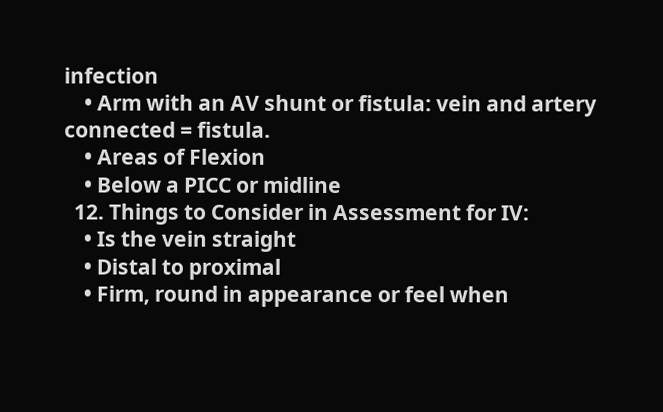infection
    • Arm with an AV shunt or fistula: vein and artery connected = fistula.
    • Areas of Flexion
    • Below a PICC or midline
  12. Things to Consider in Assessment for IV:
    • Is the vein straight
    • Distal to proximal
    • Firm, round in appearance or feel when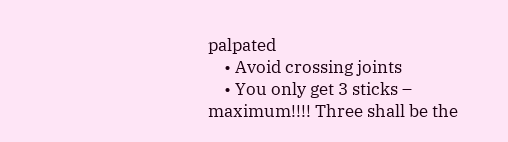palpated
    • Avoid crossing joints
    • You only get 3 sticks – maximum!!!! Three shall be the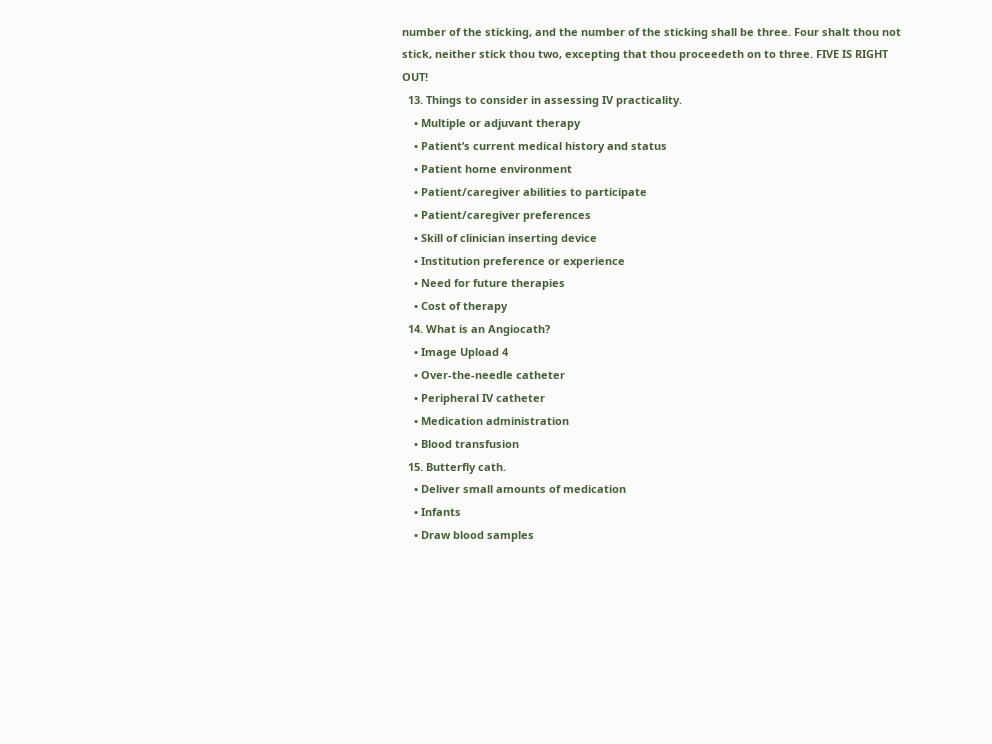number of the sticking, and the number of the sticking shall be three. Four shalt thou not stick, neither stick thou two, excepting that thou proceedeth on to three. FIVE IS RIGHT OUT!
  13. Things to consider in assessing IV practicality.
    • Multiple or adjuvant therapy
    • Patient’s current medical history and status
    • Patient home environment
    • Patient/caregiver abilities to participate
    • Patient/caregiver preferences
    • Skill of clinician inserting device
    • Institution preference or experience
    • Need for future therapies
    • Cost of therapy
  14. What is an Angiocath?
    • Image Upload 4
    • Over-the-needle catheter
    • Peripheral IV catheter
    • Medication administration
    • Blood transfusion
  15. Butterfly cath.
    • Deliver small amounts of medication
    • Infants
    • Draw blood samples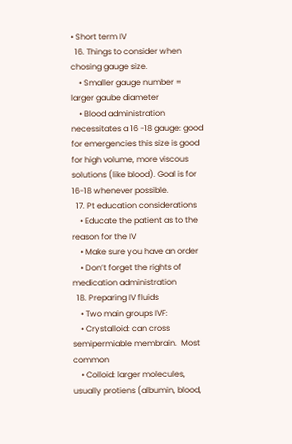• Short term IV
  16. Things to consider when chosing gauge size.
    • Smaller gauge number = larger gaube diameter
    • Blood administration necessitates a 16 -18 gauge: good for emergencies this size is good for high volume, more viscous solutions (like blood). Goal is for 16-18 whenever possible.
  17. Pt education considerations
    • Educate the patient as to the reason for the IV
    • Make sure you have an order
    • Don’t forget the rights of medication administration
  18. Preparing IV fluids
    • Two main groups IVF:
    • Crystalloid: can cross semipermiable membrain.  Most common
    • Colloid: larger molecules, usually protiens (albumin, blood,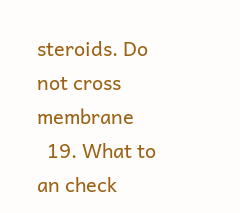steroids. Do not cross membrane
  19. What to an check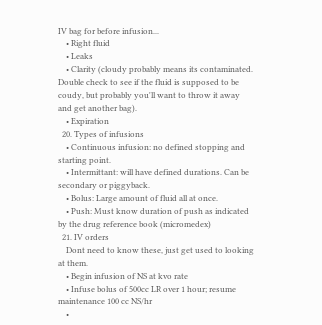IV bag for before infusion...
    • Right fluid
    • Leaks
    • Clarity (cloudy probably means its contaminated. Double check to see if the fluid is supposed to be coudy, but probably you'll want to throw it away and get another bag).
    • Expiration
  20. Types of infusions
    • Continuous infusion: no defined stopping and starting point.
    • Intermittant: will have defined durations. Can be secondary or piggyback.
    • Bolus: Large amount of fluid all at once.
    • Push: Must know duration of push as indicated by the drug reference book (micromedex)
  21. IV orders
    Dont need to know these, just get used to looking at them.
    • Begin infusion of NS at kvo rate
    • Infuse bolus of 500cc LR over 1 hour; resume maintenance 100 cc NS/hr
    •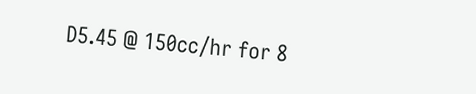D5.45 @ 150cc/hr for 8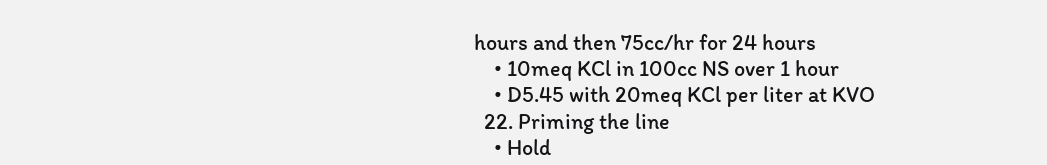hours and then 75cc/hr for 24 hours
    • 10meq KCl in 100cc NS over 1 hour
    • D5.45 with 20meq KCl per liter at KVO
  22. Priming the line
    • Hold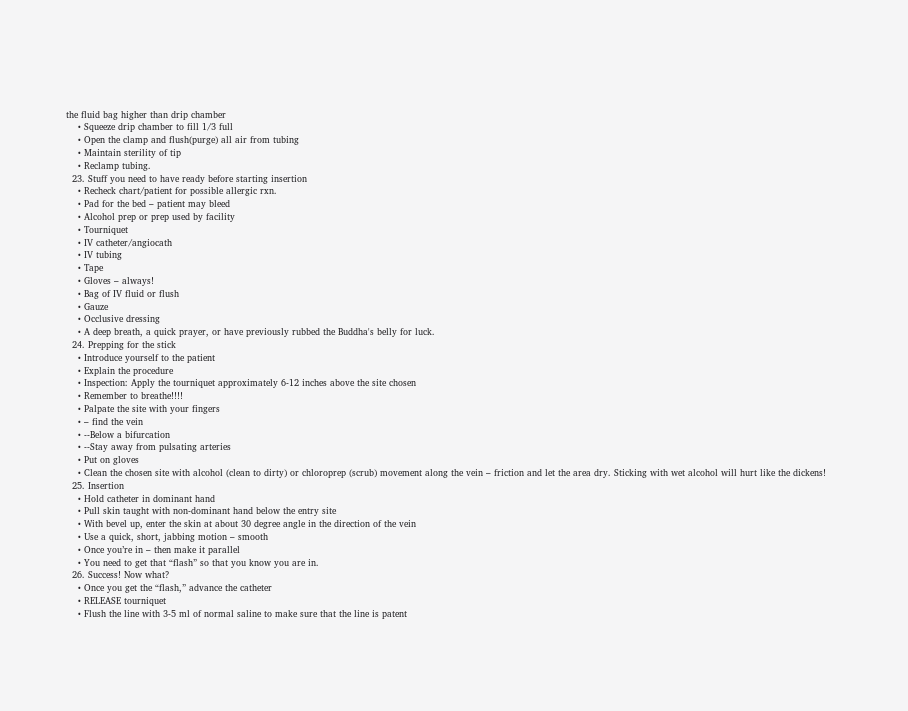the fluid bag higher than drip chamber
    • Squeeze drip chamber to fill 1/3 full
    • Open the clamp and flush(purge) all air from tubing
    • Maintain sterility of tip
    • Reclamp tubing.
  23. Stuff you need to have ready before starting insertion
    • Recheck chart/patient for possible allergic rxn.
    • Pad for the bed – patient may bleed
    • Alcohol prep or prep used by facility
    • Tourniquet
    • IV catheter/angiocath
    • IV tubing
    • Tape
    • Gloves – always!
    • Bag of IV fluid or flush
    • Gauze
    • Occlusive dressing
    • A deep breath, a quick prayer, or have previously rubbed the Buddha's belly for luck.
  24. Prepping for the stick
    • Introduce yourself to the patient
    • Explain the procedure
    • Inspection: Apply the tourniquet approximately 6-12 inches above the site chosen
    • Remember to breathe!!!!
    • Palpate the site with your fingers
    • – find the vein
    • --Below a bifurcation
    • --Stay away from pulsating arteries
    • Put on gloves
    • Clean the chosen site with alcohol (clean to dirty) or chloroprep (scrub) movement along the vein – friction and let the area dry. Sticking with wet alcohol will hurt like the dickens!
  25. Insertion
    • Hold catheter in dominant hand
    • Pull skin taught with non-dominant hand below the entry site
    • With bevel up, enter the skin at about 30 degree angle in the direction of the vein
    • Use a quick, short, jabbing motion – smooth
    • Once you’re in – then make it parallel
    • You need to get that “flash” so that you know you are in.
  26. Success! Now what?
    • Once you get the “flash,” advance the catheter
    • RELEASE tourniquet
    • Flush the line with 3-5 ml of normal saline to make sure that the line is patent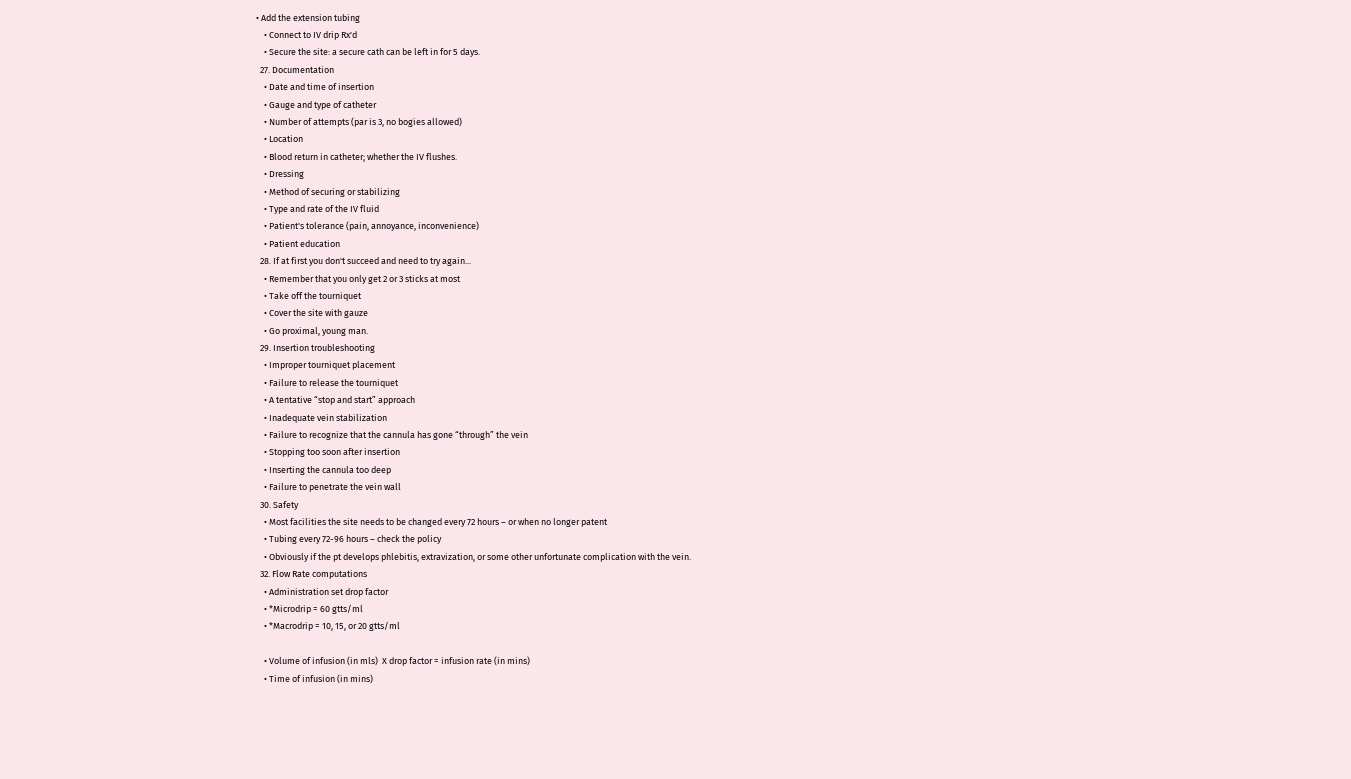• Add the extension tubing
    • Connect to IV drip Rx'd
    • Secure the site: a secure cath can be left in for 5 days.
  27. Documentation
    • Date and time of insertion
    • Gauge and type of catheter
    • Number of attempts (par is 3, no bogies allowed)
    • Location
    • Blood return in catheter; whether the IV flushes.
    • Dressing
    • Method of securing or stabilizing
    • Type and rate of the IV fluid
    • Patient's tolerance (pain, annoyance, inconvenience)
    • Patient education
  28. If at first you don't succeed and need to try again...
    • Remember that you only get 2 or 3 sticks at most
    • Take off the tourniquet
    • Cover the site with gauze
    • Go proximal, young man.
  29. Insertion troubleshooting
    • Improper tourniquet placement
    • Failure to release the tourniquet
    • A tentative “stop and start” approach
    • Inadequate vein stabilization
    • Failure to recognize that the cannula has gone “through” the vein
    • Stopping too soon after insertion
    • Inserting the cannula too deep
    • Failure to penetrate the vein wall
  30. Safety
    • Most facilities the site needs to be changed every 72 hours – or when no longer patent
    • Tubing every 72-96 hours – check the policy
    • Obviously if the pt develops phlebitis, extravization, or some other unfortunate complication with the vein.
  32. Flow Rate computations
    • Administration set drop factor
    • *Microdrip = 60 gtts/ml
    • *Macrodrip = 10, 15, or 20 gtts/ml

    • Volume of infusion (in mls)  X drop factor = infusion rate (in mins)
    • Time of infusion (in mins)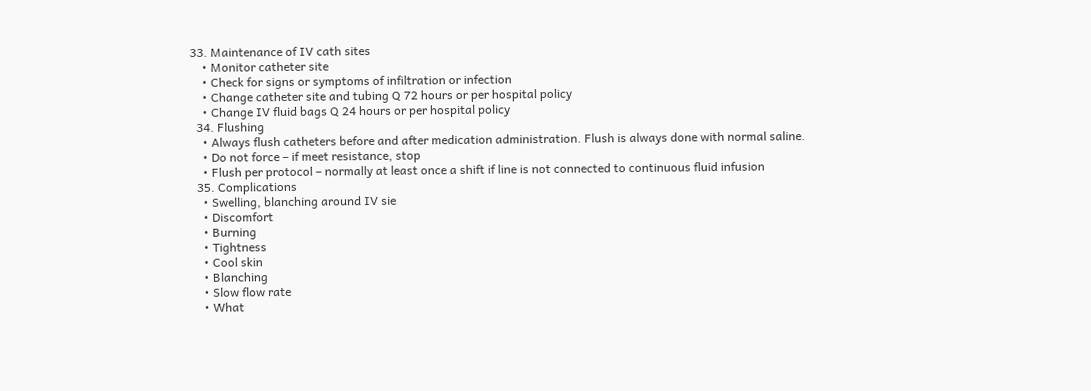33. Maintenance of IV cath sites
    • Monitor catheter site
    • Check for signs or symptoms of infiltration or infection
    • Change catheter site and tubing Q 72 hours or per hospital policy
    • Change IV fluid bags Q 24 hours or per hospital policy
  34. Flushing
    • Always flush catheters before and after medication administration. Flush is always done with normal saline.
    • Do not force – if meet resistance, stop
    • Flush per protocol – normally at least once a shift if line is not connected to continuous fluid infusion
  35. Complications
    • Swelling, blanching around IV sie
    • Discomfort
    • Burning
    • Tightness
    • Cool skin
    • Blanching
    • Slow flow rate
    • What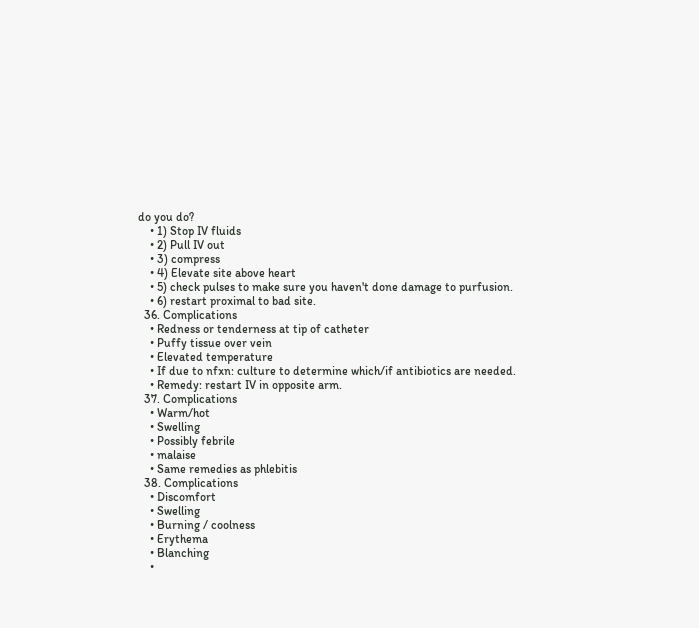do you do?
    • 1) Stop IV fluids
    • 2) Pull IV out
    • 3) compress
    • 4) Elevate site above heart
    • 5) check pulses to make sure you haven't done damage to purfusion.
    • 6) restart proximal to bad site.
  36. Complications
    • Redness or tenderness at tip of catheter
    • Puffy tissue over vein
    • Elevated temperature
    • If due to nfxn: culture to determine which/if antibiotics are needed.
    • Remedy: restart IV in opposite arm.
  37. Complications
    • Warm/hot
    • Swelling
    • Possibly febrile
    • malaise
    • Same remedies as phlebitis
  38. Complications
    • Discomfort
    • Swelling
    • Burning / coolness
    • Erythema
    • Blanching
    •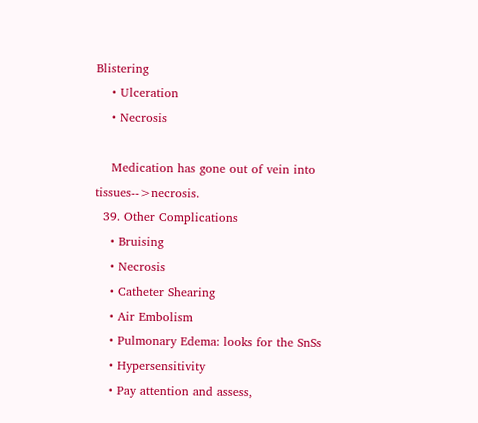Blistering
    • Ulceration
    • Necrosis

    Medication has gone out of vein into tissues-->necrosis.
  39. Other Complications
    • Bruising
    • Necrosis
    • Catheter Shearing
    • Air Embolism
    • Pulmonary Edema: looks for the SnSs
    • Hypersensitivity
    • Pay attention and assess,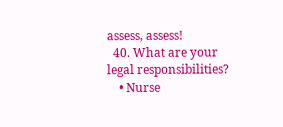assess, assess!
  40. What are your legal responsibilities?
    • Nurse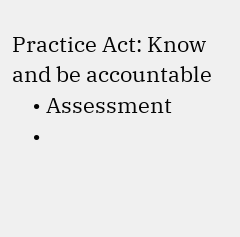Practice Act: Know and be accountable
    • Assessment
    •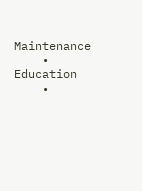Maintenance
    • Education
    •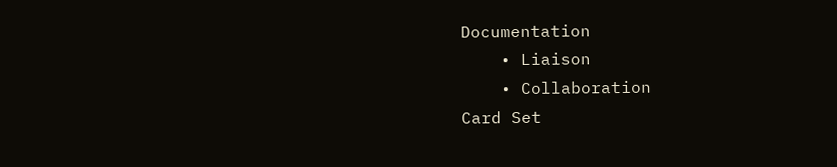Documentation
    • Liaison
    • Collaboration
Card Set